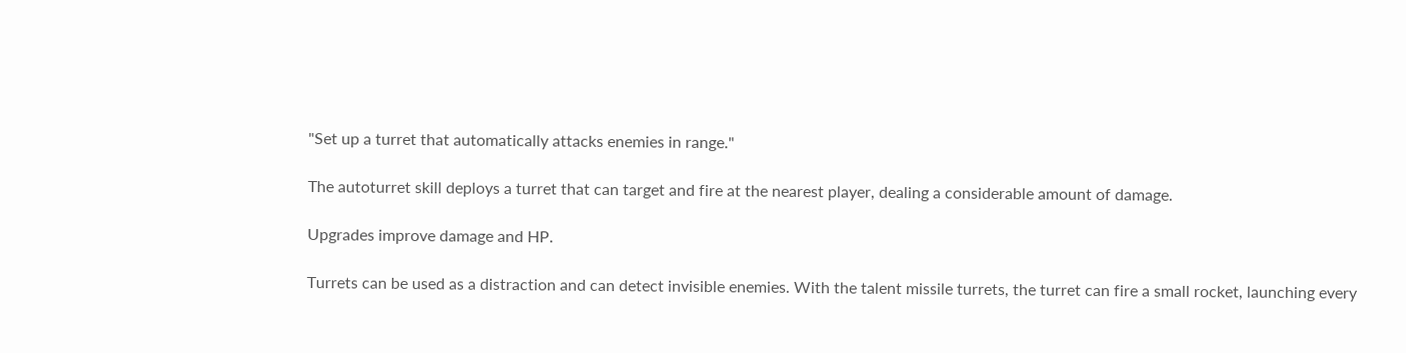"Set up a turret that automatically attacks enemies in range."

The autoturret skill deploys a turret that can target and fire at the nearest player, dealing a considerable amount of damage.

Upgrades improve damage and HP.

Turrets can be used as a distraction and can detect invisible enemies. With the talent missile turrets, the turret can fire a small rocket, launching every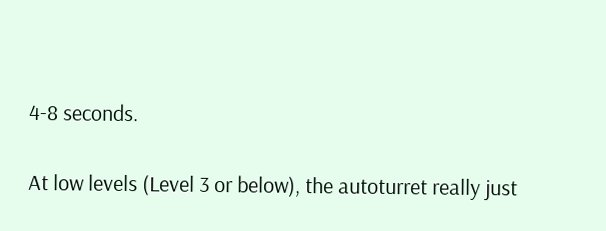4-8 seconds.

At low levels (Level 3 or below), the autoturret really just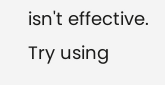isn't effective. Try using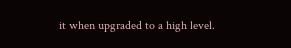it when upgraded to a high level.